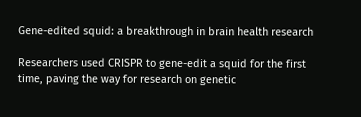Gene-edited squid: a breakthrough in brain health research

Researchers used CRISPR to gene-edit a squid for the first time, paving the way for research on genetic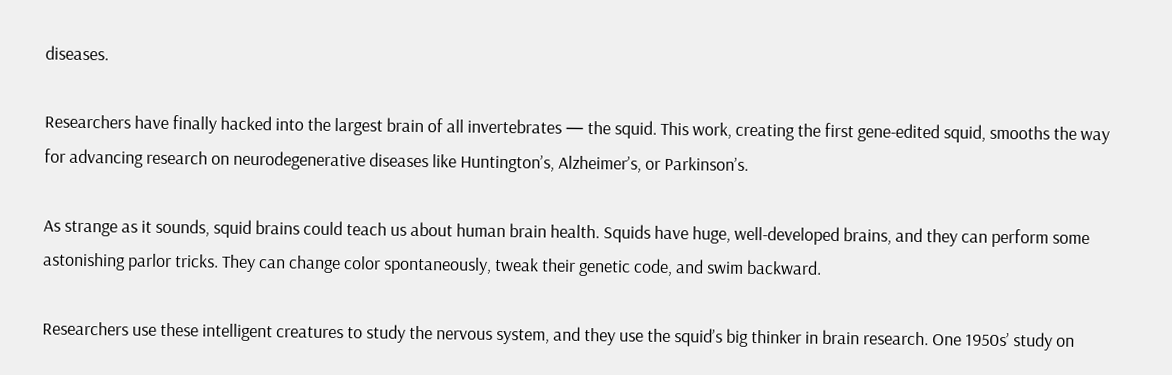diseases.

Researchers have finally hacked into the largest brain of all invertebrates — the squid. This work, creating the first gene-edited squid, smooths the way for advancing research on neurodegenerative diseases like Huntington’s, Alzheimer’s, or Parkinson’s.

As strange as it sounds, squid brains could teach us about human brain health. Squids have huge, well-developed brains, and they can perform some astonishing parlor tricks. They can change color spontaneously, tweak their genetic code, and swim backward.

Researchers use these intelligent creatures to study the nervous system, and they use the squid’s big thinker in brain research. One 1950s’ study on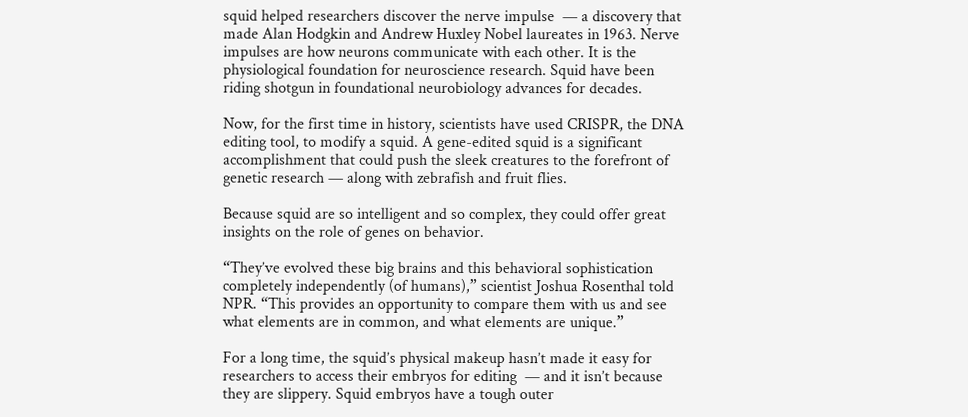squid helped researchers discover the nerve impulse  — a discovery that made Alan Hodgkin and Andrew Huxley Nobel laureates in 1963. Nerve impulses are how neurons communicate with each other. It is the physiological foundation for neuroscience research. Squid have been riding shotgun in foundational neurobiology advances for decades.

Now, for the first time in history, scientists have used CRISPR, the DNA editing tool, to modify a squid. A gene-edited squid is a significant accomplishment that could push the sleek creatures to the forefront of genetic research — along with zebrafish and fruit flies.

Because squid are so intelligent and so complex, they could offer great insights on the role of genes on behavior.

“They’ve evolved these big brains and this behavioral sophistication completely independently (of humans),” scientist Joshua Rosenthal told NPR. “This provides an opportunity to compare them with us and see what elements are in common, and what elements are unique.”

For a long time, the squid’s physical makeup hasn’t made it easy for researchers to access their embryos for editing  — and it isn’t because they are slippery. Squid embryos have a tough outer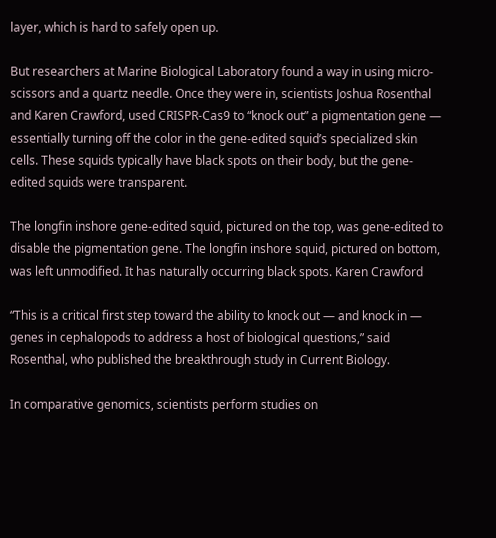layer, which is hard to safely open up.

But researchers at Marine Biological Laboratory found a way in using micro-scissors and a quartz needle. Once they were in, scientists Joshua Rosenthal and Karen Crawford, used CRISPR-Cas9 to “knock out” a pigmentation gene — essentially turning off the color in the gene-edited squid’s specialized skin cells. These squids typically have black spots on their body, but the gene-edited squids were transparent.

The longfin inshore gene-edited squid, pictured on the top, was gene-edited to disable the pigmentation gene. The longfin inshore squid, pictured on bottom, was left unmodified. It has naturally occurring black spots. Karen Crawford

“This is a critical first step toward the ability to knock out — and knock in — genes in cephalopods to address a host of biological questions,” said Rosenthal, who published the breakthrough study in Current Biology.

In comparative genomics, scientists perform studies on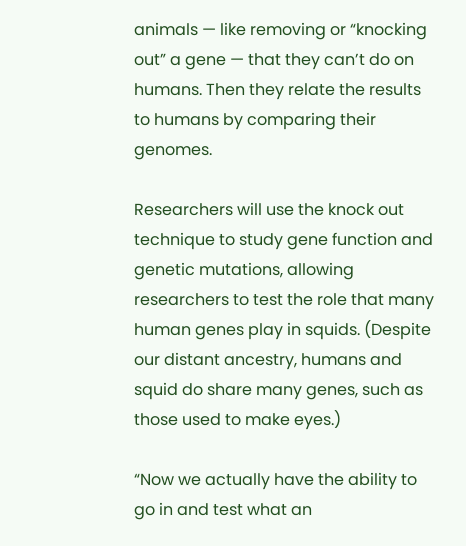animals — like removing or “knocking out” a gene — that they can’t do on humans. Then they relate the results to humans by comparing their genomes.

Researchers will use the knock out technique to study gene function and genetic mutations, allowing researchers to test the role that many human genes play in squids. (Despite our distant ancestry, humans and squid do share many genes, such as those used to make eyes.)

“Now we actually have the ability to go in and test what an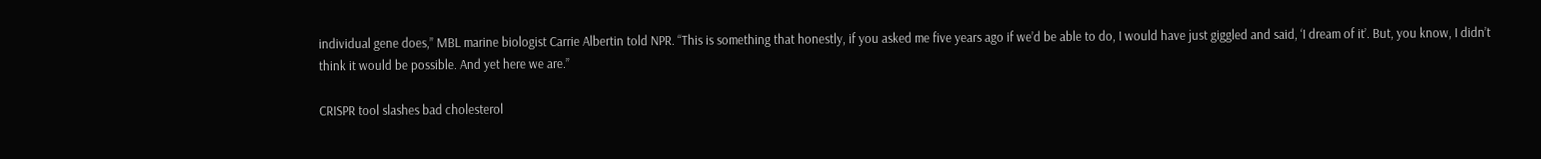individual gene does,” MBL marine biologist Carrie Albertin told NPR. “This is something that honestly, if you asked me five years ago if we’d be able to do, I would have just giggled and said, ‘I dream of it’. But, you know, I didn’t think it would be possible. And yet here we are.”

CRISPR tool slashes bad cholesterol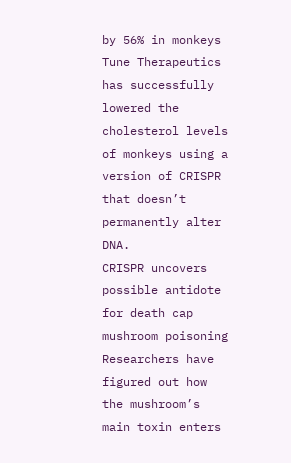by 56% in monkeys
Tune Therapeutics has successfully lowered the cholesterol levels of monkeys using a version of CRISPR that doesn’t permanently alter DNA.
CRISPR uncovers possible antidote for death cap mushroom poisoning
Researchers have figured out how the mushroom’s main toxin enters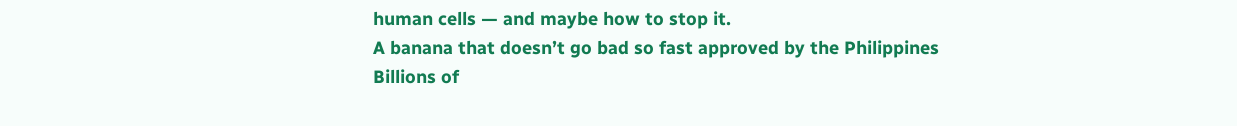human cells — and maybe how to stop it.
A banana that doesn’t go bad so fast approved by the Philippines
Billions of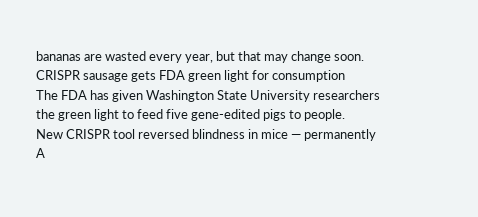bananas are wasted every year, but that may change soon.
CRISPR sausage gets FDA green light for consumption
The FDA has given Washington State University researchers the green light to feed five gene-edited pigs to people.
New CRISPR tool reversed blindness in mice — permanently
A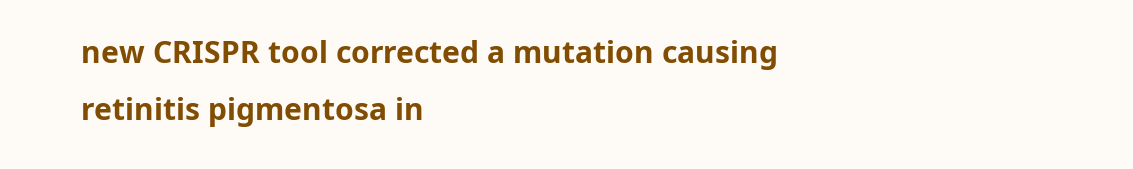new CRISPR tool corrected a mutation causing retinitis pigmentosa in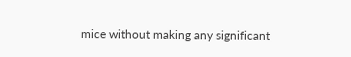mice without making any significant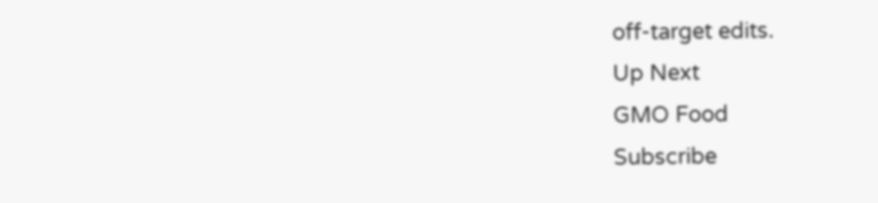off-target edits.
Up Next
GMO Food
Subscribe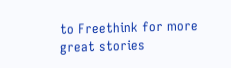to Freethink for more great stories